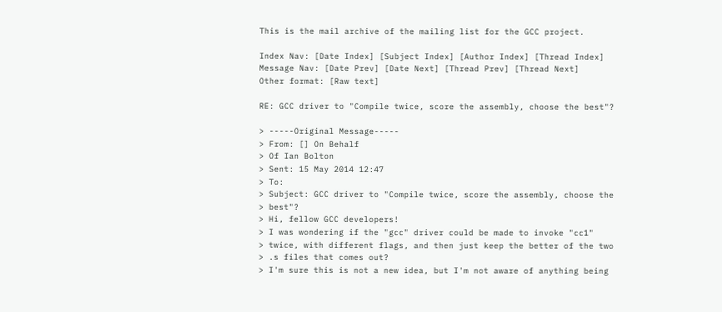This is the mail archive of the mailing list for the GCC project.

Index Nav: [Date Index] [Subject Index] [Author Index] [Thread Index]
Message Nav: [Date Prev] [Date Next] [Thread Prev] [Thread Next]
Other format: [Raw text]

RE: GCC driver to "Compile twice, score the assembly, choose the best"?

> -----Original Message-----
> From: [] On Behalf
> Of Ian Bolton
> Sent: 15 May 2014 12:47
> To:
> Subject: GCC driver to "Compile twice, score the assembly, choose the
> best"?
> Hi, fellow GCC developers!
> I was wondering if the "gcc" driver could be made to invoke "cc1"
> twice, with different flags, and then just keep the better of the two
> .s files that comes out?
> I'm sure this is not a new idea, but I'm not aware of anything being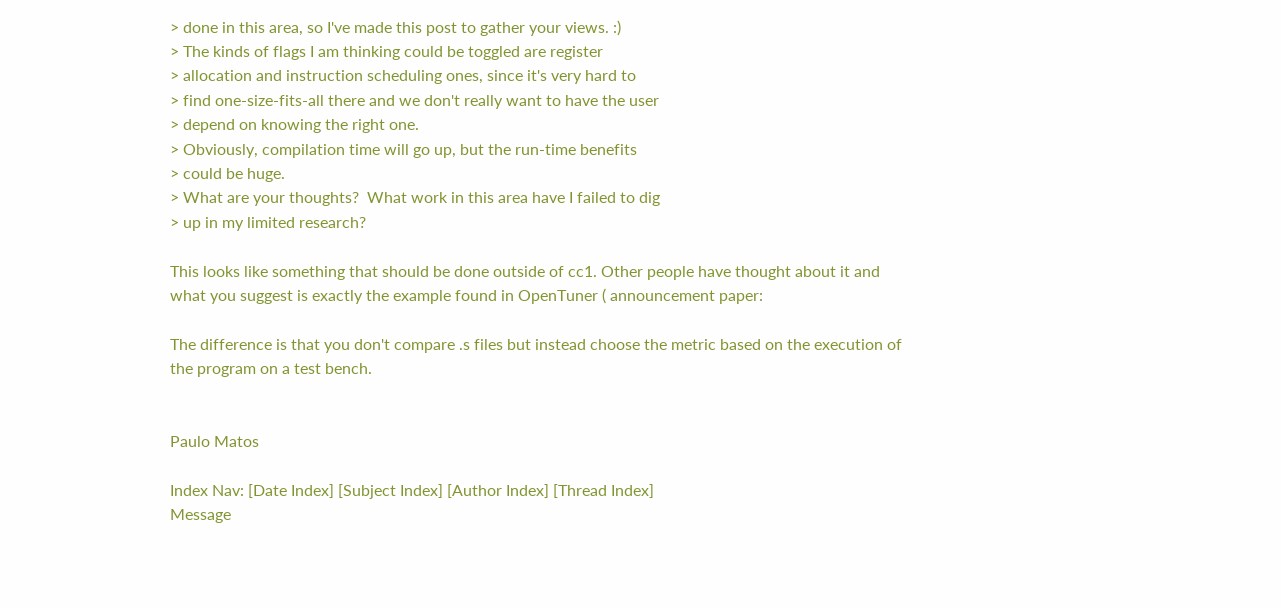> done in this area, so I've made this post to gather your views. :)
> The kinds of flags I am thinking could be toggled are register
> allocation and instruction scheduling ones, since it's very hard to
> find one-size-fits-all there and we don't really want to have the user
> depend on knowing the right one.
> Obviously, compilation time will go up, but the run-time benefits
> could be huge.
> What are your thoughts?  What work in this area have I failed to dig
> up in my limited research?

This looks like something that should be done outside of cc1. Other people have thought about it and what you suggest is exactly the example found in OpenTuner ( announcement paper:

The difference is that you don't compare .s files but instead choose the metric based on the execution of the program on a test bench.


Paulo Matos

Index Nav: [Date Index] [Subject Index] [Author Index] [Thread Index]
Message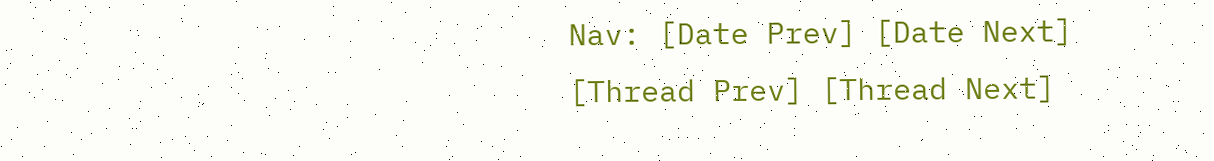Nav: [Date Prev] [Date Next] [Thread Prev] [Thread Next]